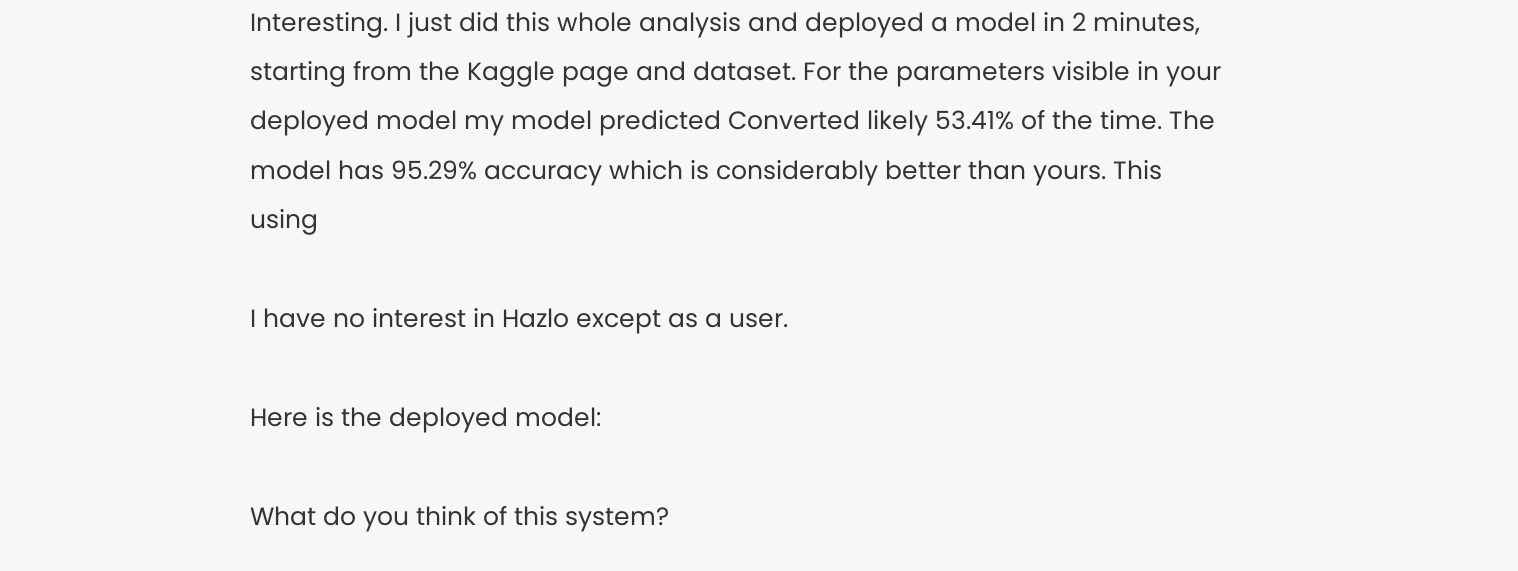Interesting. I just did this whole analysis and deployed a model in 2 minutes, starting from the Kaggle page and dataset. For the parameters visible in your deployed model my model predicted Converted likely 53.41% of the time. The model has 95.29% accuracy which is considerably better than yours. This using

I have no interest in Hazlo except as a user.

Here is the deployed model:

What do you think of this system?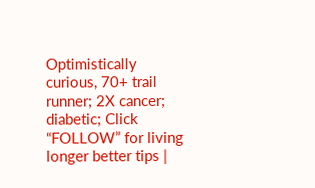Optimistically curious, 70+ trail runner; 2X cancer; diabetic; Click “FOLLOW” for living longer better tips |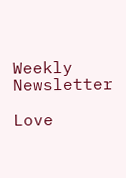Weekly Newsletter

Love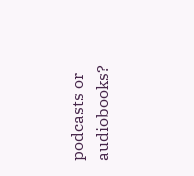podcasts or audiobooks?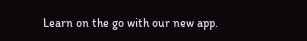Learn on the go with our new app.